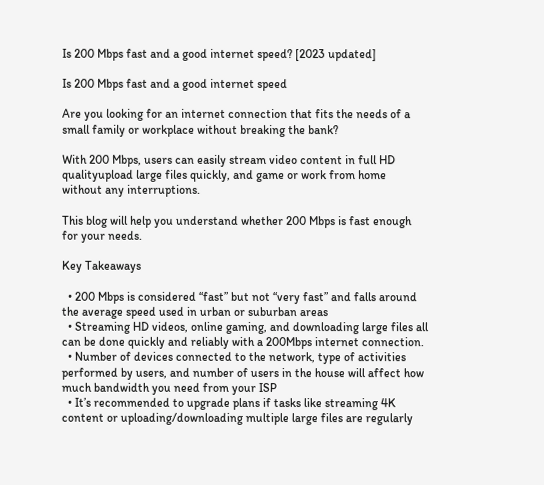Is 200 Mbps fast and a good internet speed? [2023 updated]

Is 200 Mbps fast and a good internet speed

Are you looking for an internet connection that fits the needs of a small family or workplace without breaking the bank?

With 200 Mbps, users can easily stream video content in full HD qualityupload large files quickly, and game or work from home without any interruptions.

This blog will help you understand whether 200 Mbps is fast enough for your needs.

Key Takeaways

  • 200 Mbps is considered “fast” but not “very fast” and falls around the average speed used in urban or suburban areas
  • Streaming HD videos, online gaming, and downloading large files all can be done quickly and reliably with a 200Mbps internet connection.
  • Number of devices connected to the network, type of activities performed by users, and number of users in the house will affect how much bandwidth you need from your ISP
  • It’s recommended to upgrade plans if tasks like streaming 4K content or uploading/downloading multiple large files are regularly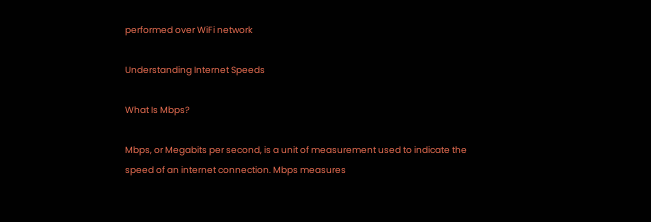performed over WiFi network

Understanding Internet Speeds

What Is Mbps?

Mbps, or Megabits per second, is a unit of measurement used to indicate the speed of an internet connection. Mbps measures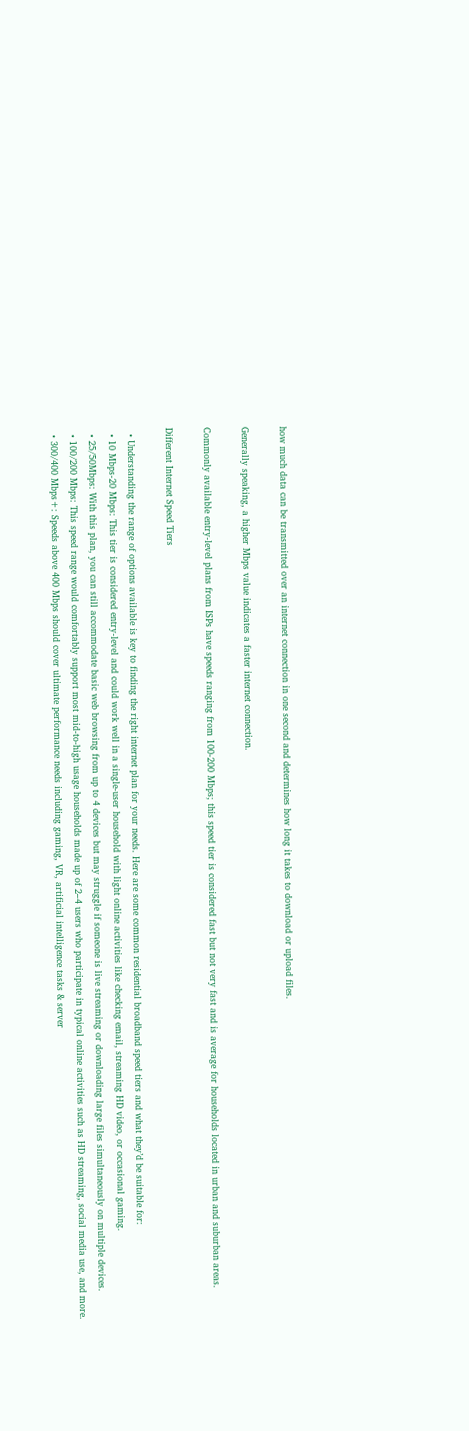how much data can be transmitted over an internet connection in one second and determines how long it takes to download or upload files.

Generally speaking, a higher Mbps value indicates a faster internet connection.

Commonly available entry-level plans from ISPs have speeds ranging from 100-200 Mbps; this speed tier is considered fast but not very fast and is average for households located in urban and suburban areas.

Different Internet Speed Tiers

  • Understanding the range of options available is key to finding the right internet plan for your needs. Here are some common residential broadband speed tiers and what they’d be suitable for:
  • 10 Mbps-20 Mbps: This tier is considered entry-level and could work well in a single-user household with light online activities like checking email, streaming HD video, or occasional gaming.
  • 25/50Mbps: With this plan, you can still accommodate basic web browsing from up to 4 devices but may struggle if someone is live streaming or downloading large files simultaneously on multiple devices.
  • 100/200 Mbps: This speed range would comfortably support most mid-to-high usage households made up of 2–4 users who participate in typical online activities such as HD streaming, social media use, and more.
  • 300/400 Mbps+: Speeds above 400 Mbps should cover ultimate performance needs including gaming, VR, artificial intelligence tasks & server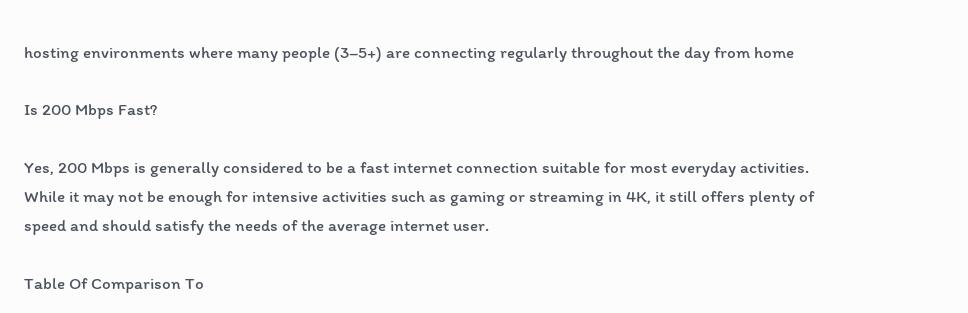hosting environments where many people (3–5+) are connecting regularly throughout the day from home

Is 200 Mbps Fast?

Yes, 200 Mbps is generally considered to be a fast internet connection suitable for most everyday activities. While it may not be enough for intensive activities such as gaming or streaming in 4K, it still offers plenty of speed and should satisfy the needs of the average internet user.

Table Of Comparison To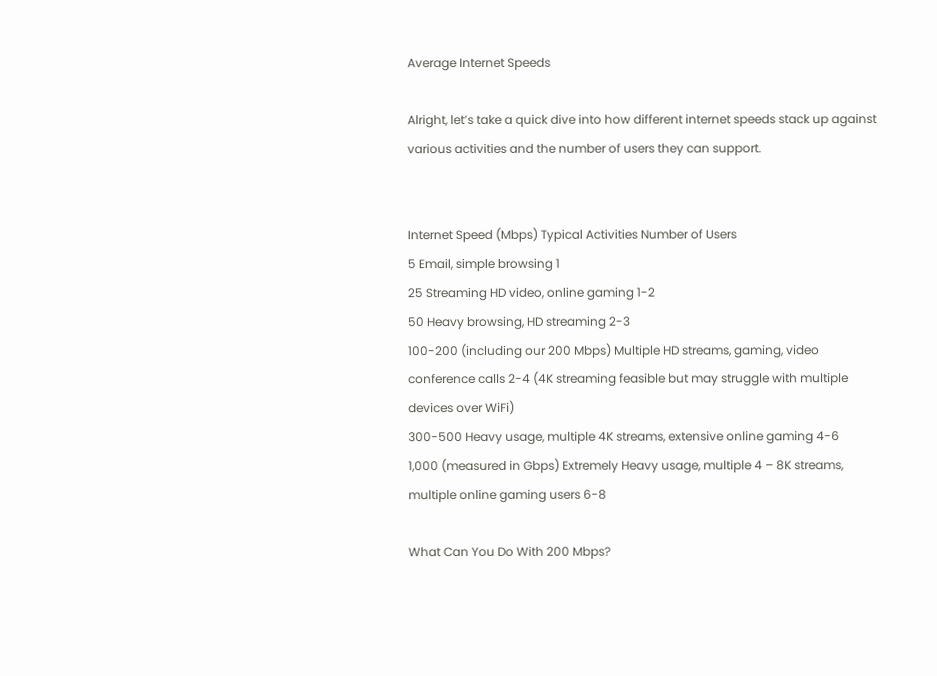Average Internet Speeds

Alright, let’s take a quick dive into how different internet speeds stack up against various activities and the number of users they can support.


Internet Speed (Mbps) Typical Activities Number of Users
5 Email, simple browsing 1
25 Streaming HD video, online gaming 1-2
50 Heavy browsing, HD streaming 2-3
100-200 (including our 200 Mbps) Multiple HD streams, gaming, video conference calls 2-4 (4K streaming feasible but may struggle with multiple devices over WiFi)
300-500 Heavy usage, multiple 4K streams, extensive online gaming 4-6
1,000 (measured in Gbps) Extremely Heavy usage, multiple 4 – 8K streams, multiple online gaming users 6-8

What Can You Do With 200 Mbps?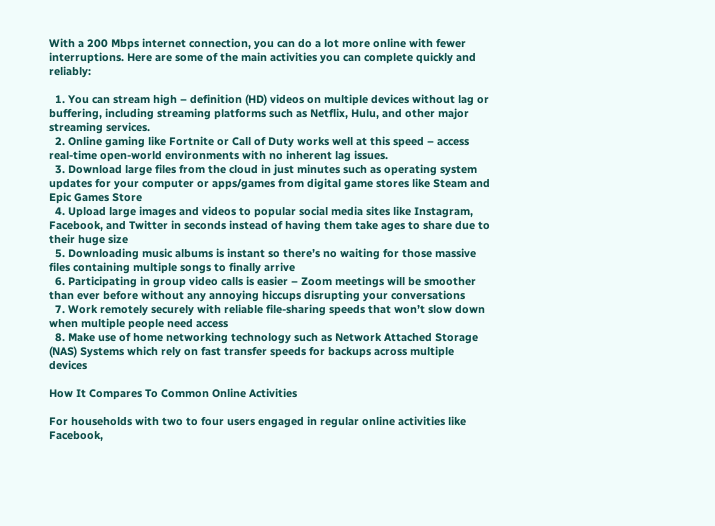With a 200 Mbps internet connection, you can do a lot more online with fewer interruptions. Here are some of the main activities you can complete quickly and reliably:

  1. You can stream high – definition (HD) videos on multiple devices without lag or buffering, including streaming platforms such as Netflix, Hulu, and other major streaming services.
  2. Online gaming like Fortnite or Call of Duty works well at this speed – access real-time open-world environments with no inherent lag issues.
  3. Download large files from the cloud in just minutes such as operating system updates for your computer or apps/games from digital game stores like Steam and Epic Games Store
  4. Upload large images and videos to popular social media sites like Instagram, Facebook, and Twitter in seconds instead of having them take ages to share due to their huge size
  5. Downloading music albums is instant so there’s no waiting for those massive files containing multiple songs to finally arrive
  6. Participating in group video calls is easier – Zoom meetings will be smoother than ever before without any annoying hiccups disrupting your conversations
  7. Work remotely securely with reliable file-sharing speeds that won’t slow down when multiple people need access
  8. Make use of home networking technology such as Network Attached Storage (NAS) Systems which rely on fast transfer speeds for backups across multiple devices

How It Compares To Common Online Activities

For households with two to four users engaged in regular online activities like Facebook,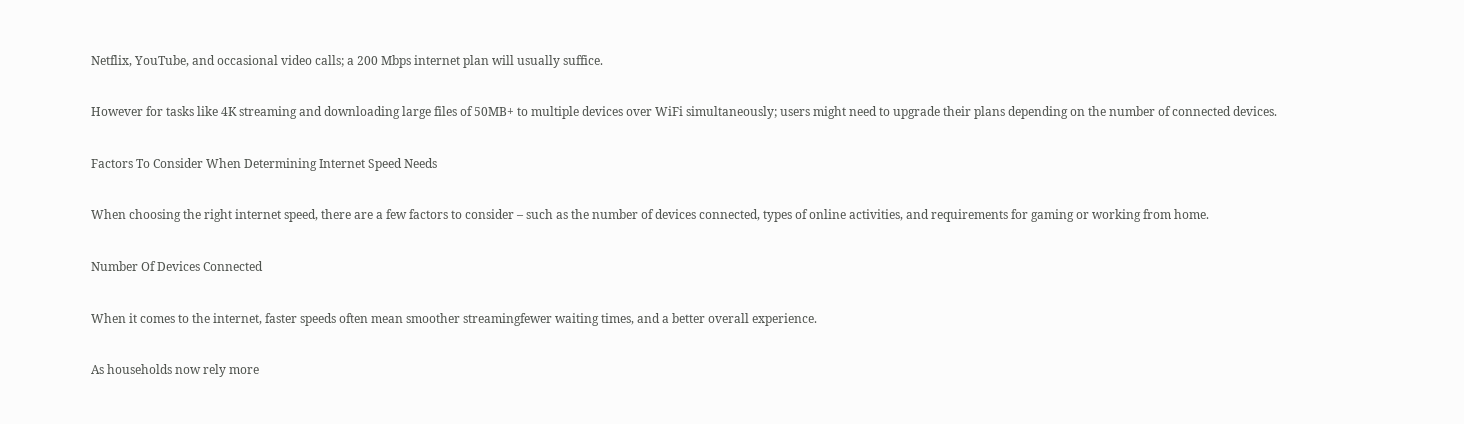Netflix, YouTube, and occasional video calls; a 200 Mbps internet plan will usually suffice.

However for tasks like 4K streaming and downloading large files of 50MB+ to multiple devices over WiFi simultaneously; users might need to upgrade their plans depending on the number of connected devices.

Factors To Consider When Determining Internet Speed Needs

When choosing the right internet speed, there are a few factors to consider – such as the number of devices connected, types of online activities, and requirements for gaming or working from home.

Number Of Devices Connected

When it comes to the internet, faster speeds often mean smoother streamingfewer waiting times, and a better overall experience.

As households now rely more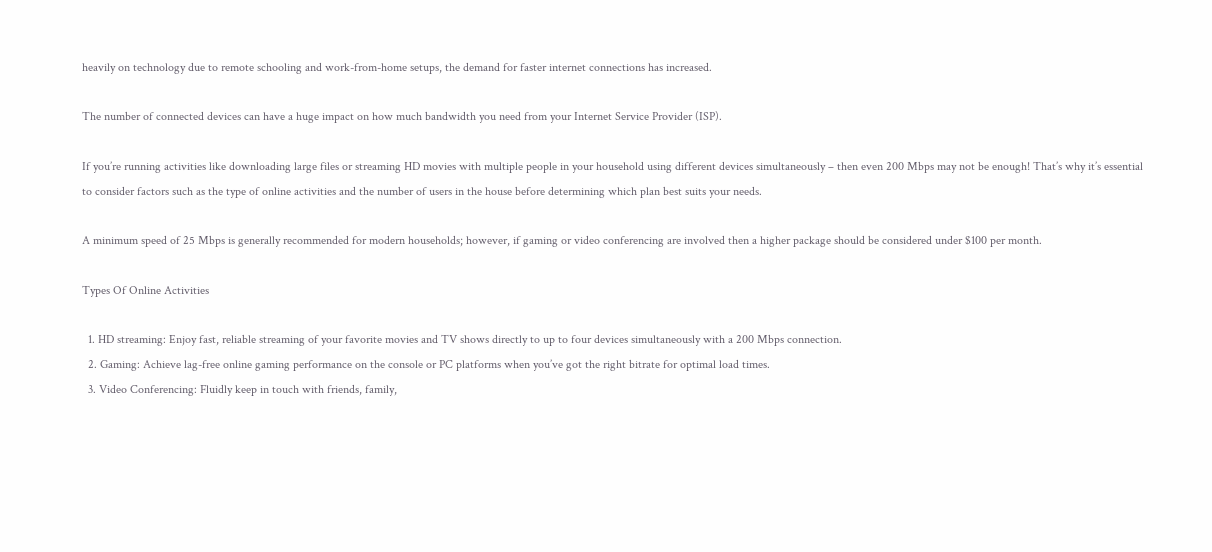heavily on technology due to remote schooling and work-from-home setups, the demand for faster internet connections has increased.

The number of connected devices can have a huge impact on how much bandwidth you need from your Internet Service Provider (ISP).

If you’re running activities like downloading large files or streaming HD movies with multiple people in your household using different devices simultaneously – then even 200 Mbps may not be enough! That’s why it’s essential to consider factors such as the type of online activities and the number of users in the house before determining which plan best suits your needs.

A minimum speed of 25 Mbps is generally recommended for modern households; however, if gaming or video conferencing are involved then a higher package should be considered under $100 per month.

Types Of Online Activities

  1. HD streaming: Enjoy fast, reliable streaming of your favorite movies and TV shows directly to up to four devices simultaneously with a 200 Mbps connection.
  2. Gaming: Achieve lag-free online gaming performance on the console or PC platforms when you’ve got the right bitrate for optimal load times.
  3. Video Conferencing: Fluidly keep in touch with friends, family,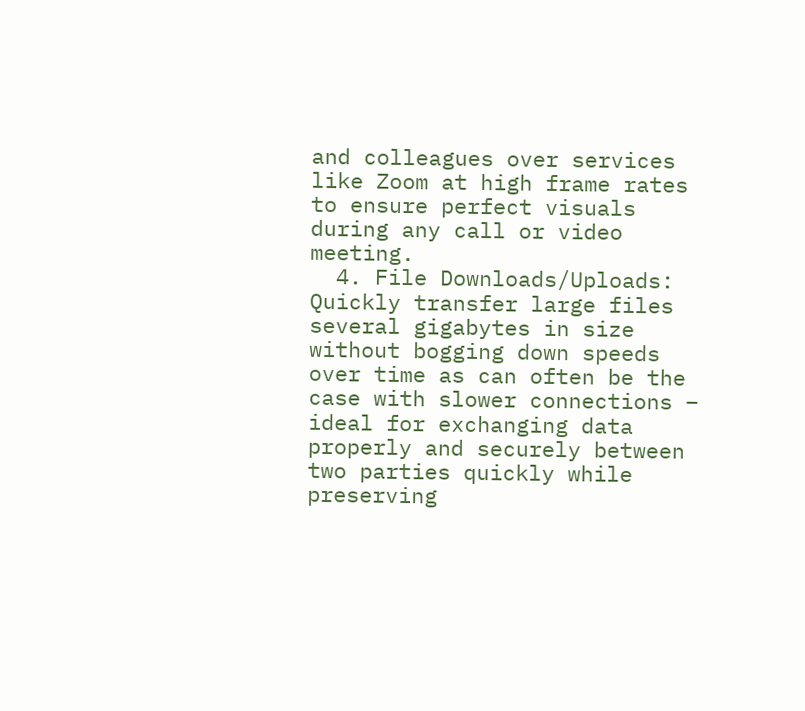and colleagues over services like Zoom at high frame rates to ensure perfect visuals during any call or video meeting.
  4. File Downloads/Uploads: Quickly transfer large files several gigabytes in size without bogging down speeds over time as can often be the case with slower connections – ideal for exchanging data properly and securely between two parties quickly while preserving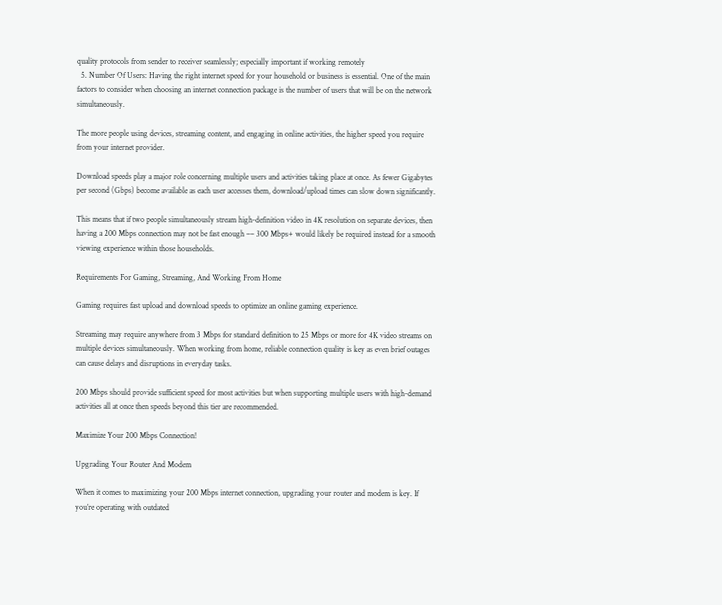quality protocols from sender to receiver seamlessly; especially important if working remotely
  5. Number Of Users: Having the right internet speed for your household or business is essential. One of the main factors to consider when choosing an internet connection package is the number of users that will be on the network simultaneously.

The more people using devices, streaming content, and engaging in online activities, the higher speed you require from your internet provider.

Download speeds play a major role concerning multiple users and activities taking place at once. As fewer Gigabytes per second (Gbps) become available as each user accesses them, download/upload times can slow down significantly.

This means that if two people simultaneously stream high-definition video in 4K resolution on separate devices, then having a 200 Mbps connection may not be fast enough –– 300 Mbps+ would likely be required instead for a smooth viewing experience within those households.

Requirements For Gaming, Streaming, And Working From Home

Gaming requires fast upload and download speeds to optimize an online gaming experience.

Streaming may require anywhere from 3 Mbps for standard definition to 25 Mbps or more for 4K video streams on multiple devices simultaneously. When working from home, reliable connection quality is key as even brief outages can cause delays and disruptions in everyday tasks.

200 Mbps should provide sufficient speed for most activities but when supporting multiple users with high-demand activities all at once then speeds beyond this tier are recommended.

Maximize Your 200 Mbps Connection!

Upgrading Your Router And Modem

When it comes to maximizing your 200 Mbps internet connection, upgrading your router and modem is key. If you’re operating with outdated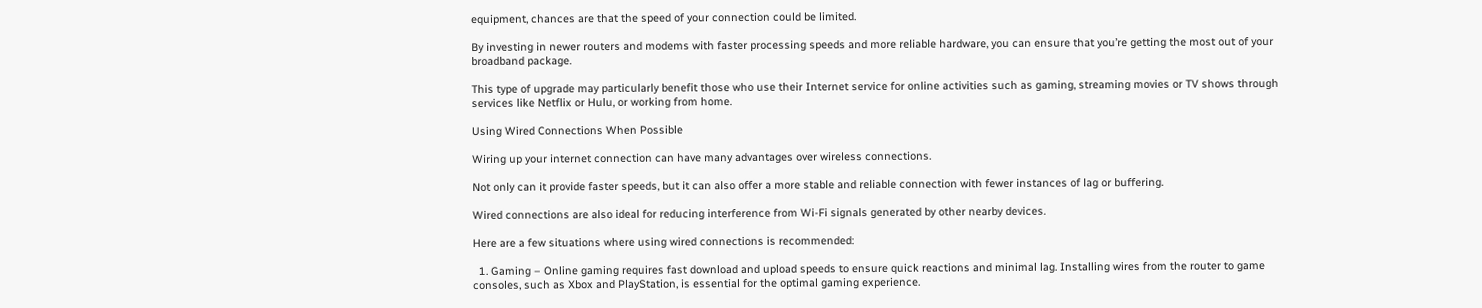equipment, chances are that the speed of your connection could be limited.

By investing in newer routers and modems with faster processing speeds and more reliable hardware, you can ensure that you’re getting the most out of your broadband package.

This type of upgrade may particularly benefit those who use their Internet service for online activities such as gaming, streaming movies or TV shows through services like Netflix or Hulu, or working from home.

Using Wired Connections When Possible

Wiring up your internet connection can have many advantages over wireless connections.

Not only can it provide faster speeds, but it can also offer a more stable and reliable connection with fewer instances of lag or buffering.

Wired connections are also ideal for reducing interference from Wi-Fi signals generated by other nearby devices.

Here are a few situations where using wired connections is recommended:

  1. Gaming – Online gaming requires fast download and upload speeds to ensure quick reactions and minimal lag. Installing wires from the router to game consoles, such as Xbox and PlayStation, is essential for the optimal gaming experience.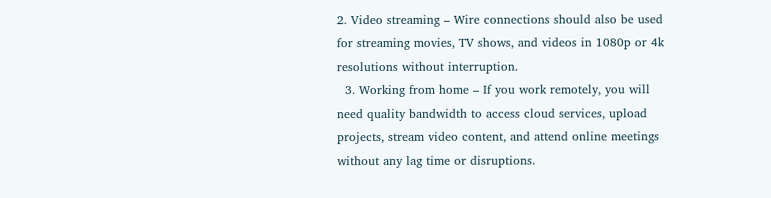2. Video streaming – Wire connections should also be used for streaming movies, TV shows, and videos in 1080p or 4k resolutions without interruption.
  3. Working from home – If you work remotely, you will need quality bandwidth to access cloud services, upload projects, stream video content, and attend online meetings without any lag time or disruptions.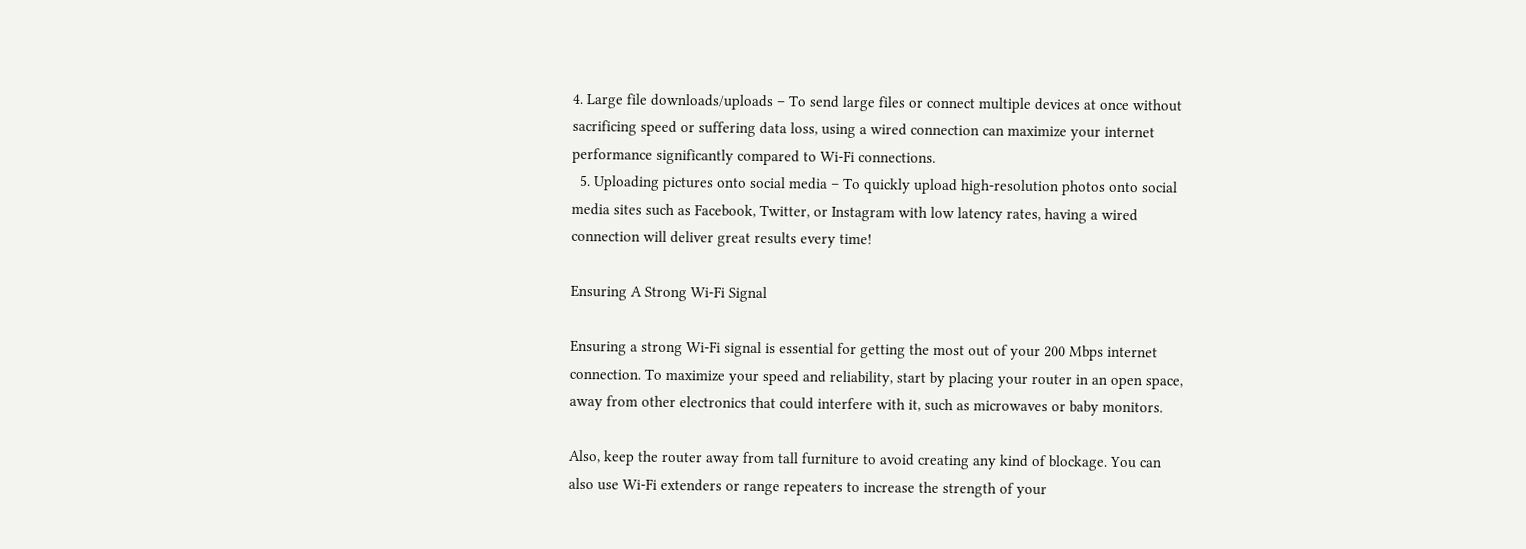4. Large file downloads/uploads – To send large files or connect multiple devices at once without sacrificing speed or suffering data loss, using a wired connection can maximize your internet performance significantly compared to Wi-Fi connections.
  5. Uploading pictures onto social media – To quickly upload high-resolution photos onto social media sites such as Facebook, Twitter, or Instagram with low latency rates, having a wired connection will deliver great results every time!

Ensuring A Strong Wi-Fi Signal

Ensuring a strong Wi-Fi signal is essential for getting the most out of your 200 Mbps internet connection. To maximize your speed and reliability, start by placing your router in an open space, away from other electronics that could interfere with it, such as microwaves or baby monitors.

Also, keep the router away from tall furniture to avoid creating any kind of blockage. You can also use Wi-Fi extenders or range repeaters to increase the strength of your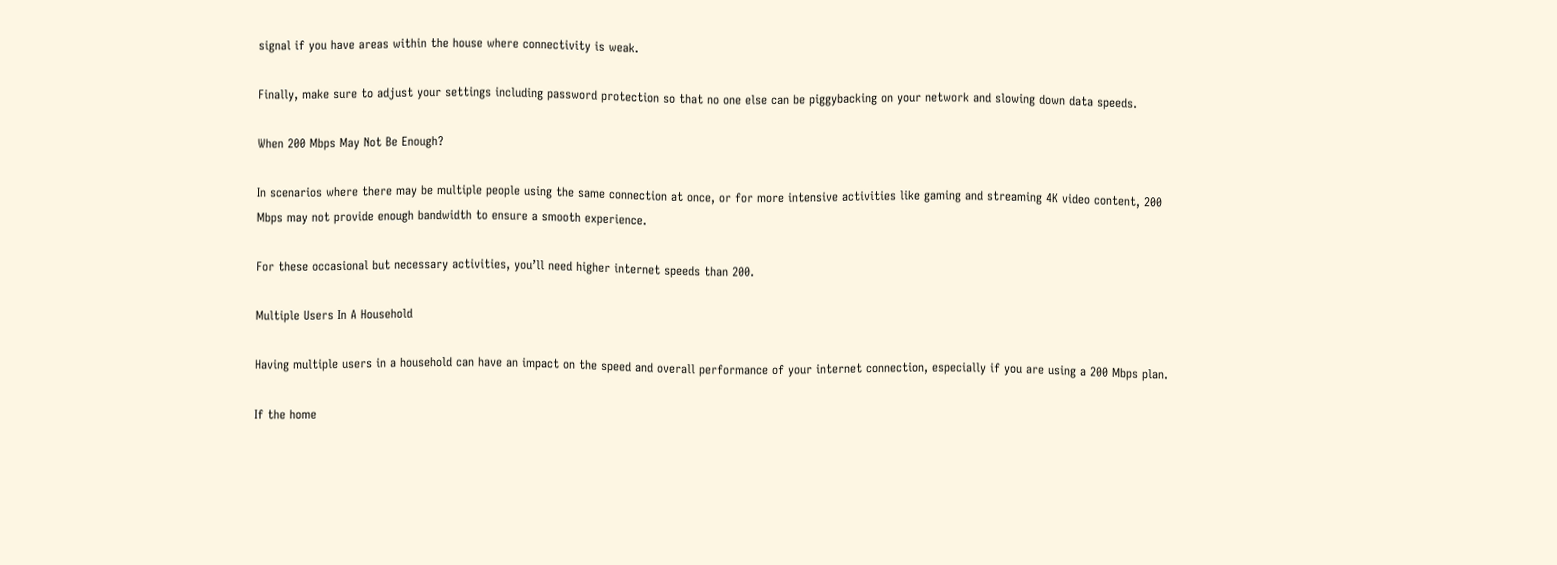signal if you have areas within the house where connectivity is weak.

Finally, make sure to adjust your settings including password protection so that no one else can be piggybacking on your network and slowing down data speeds.

When 200 Mbps May Not Be Enough?

In scenarios where there may be multiple people using the same connection at once, or for more intensive activities like gaming and streaming 4K video content, 200 Mbps may not provide enough bandwidth to ensure a smooth experience.

For these occasional but necessary activities, you’ll need higher internet speeds than 200.

Multiple Users In A Household

Having multiple users in a household can have an impact on the speed and overall performance of your internet connection, especially if you are using a 200 Mbps plan.

If the home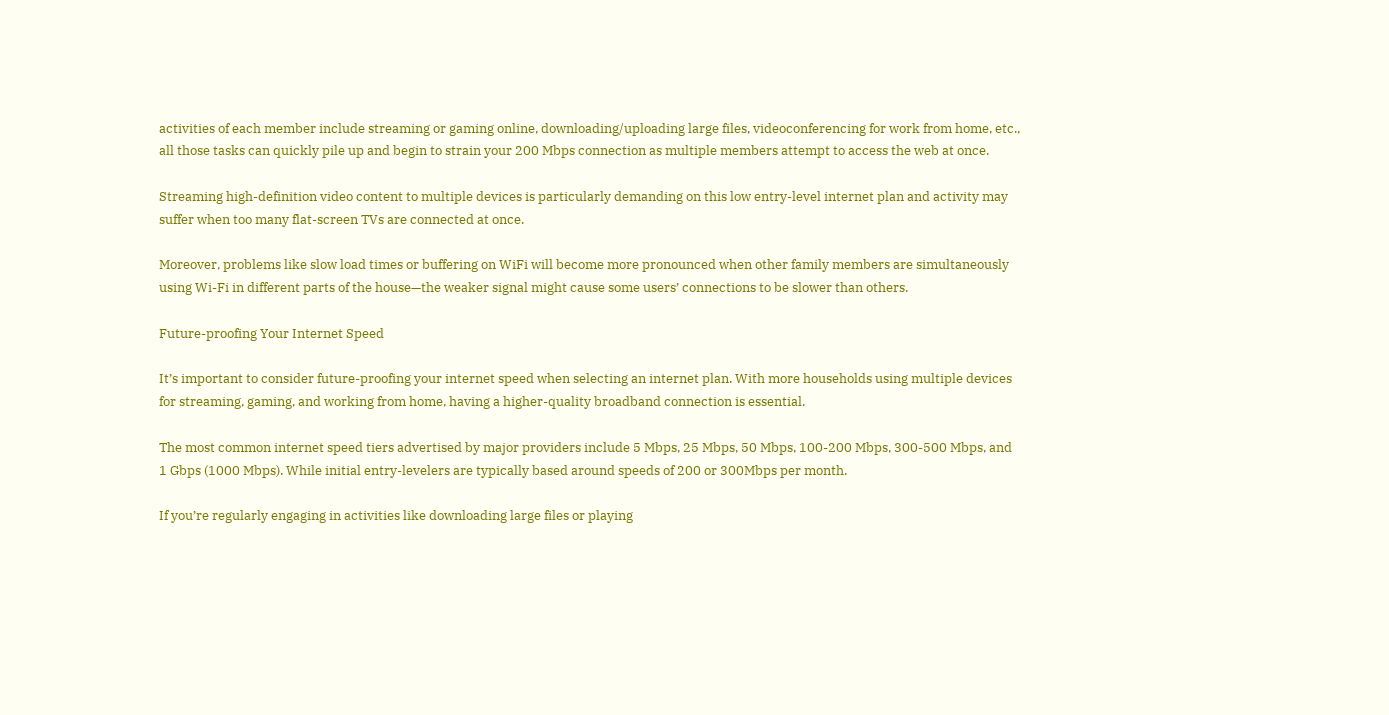activities of each member include streaming or gaming online, downloading/uploading large files, videoconferencing for work from home, etc., all those tasks can quickly pile up and begin to strain your 200 Mbps connection as multiple members attempt to access the web at once.

Streaming high-definition video content to multiple devices is particularly demanding on this low entry-level internet plan and activity may suffer when too many flat-screen TVs are connected at once.

Moreover, problems like slow load times or buffering on WiFi will become more pronounced when other family members are simultaneously using Wi-Fi in different parts of the house—the weaker signal might cause some users’ connections to be slower than others.

Future-proofing Your Internet Speed

It’s important to consider future-proofing your internet speed when selecting an internet plan. With more households using multiple devices for streaming, gaming, and working from home, having a higher-quality broadband connection is essential.

The most common internet speed tiers advertised by major providers include 5 Mbps, 25 Mbps, 50 Mbps, 100-200 Mbps, 300-500 Mbps, and 1 Gbps (1000 Mbps). While initial entry-levelers are typically based around speeds of 200 or 300Mbps per month.

If you’re regularly engaging in activities like downloading large files or playing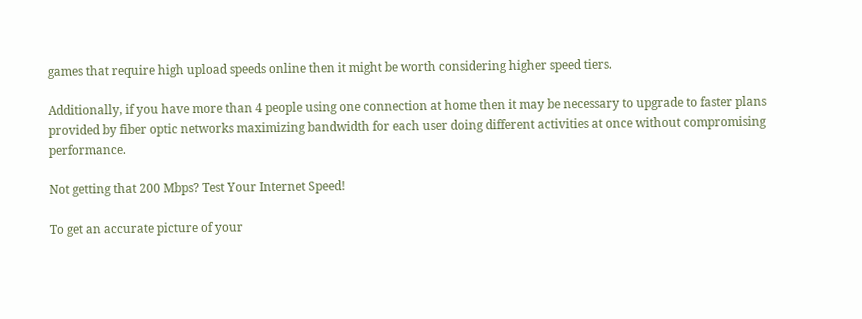games that require high upload speeds online then it might be worth considering higher speed tiers.

Additionally, if you have more than 4 people using one connection at home then it may be necessary to upgrade to faster plans provided by fiber optic networks maximizing bandwidth for each user doing different activities at once without compromising performance.

Not getting that 200 Mbps? Test Your Internet Speed!

To get an accurate picture of your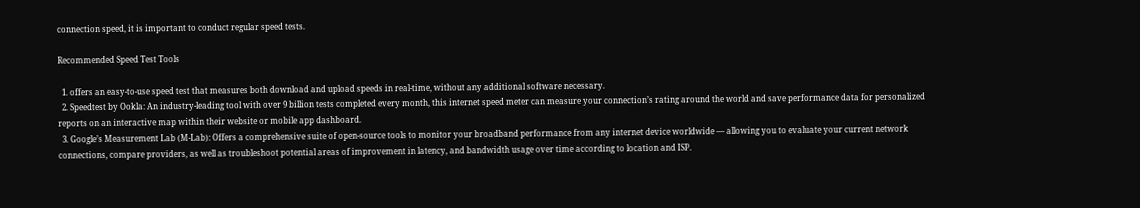connection speed, it is important to conduct regular speed tests.

Recommended Speed Test Tools

  1. offers an easy-to-use speed test that measures both download and upload speeds in real-time, without any additional software necessary.
  2. Speedtest by Ookla: An industry-leading tool with over 9 billion tests completed every month, this internet speed meter can measure your connection’s rating around the world and save performance data for personalized reports on an interactive map within their website or mobile app dashboard.
  3. Google’s Measurement Lab (M-Lab): Offers a comprehensive suite of open-source tools to monitor your broadband performance from any internet device worldwide — allowing you to evaluate your current network connections, compare providers, as well as troubleshoot potential areas of improvement in latency, and bandwidth usage over time according to location and ISP.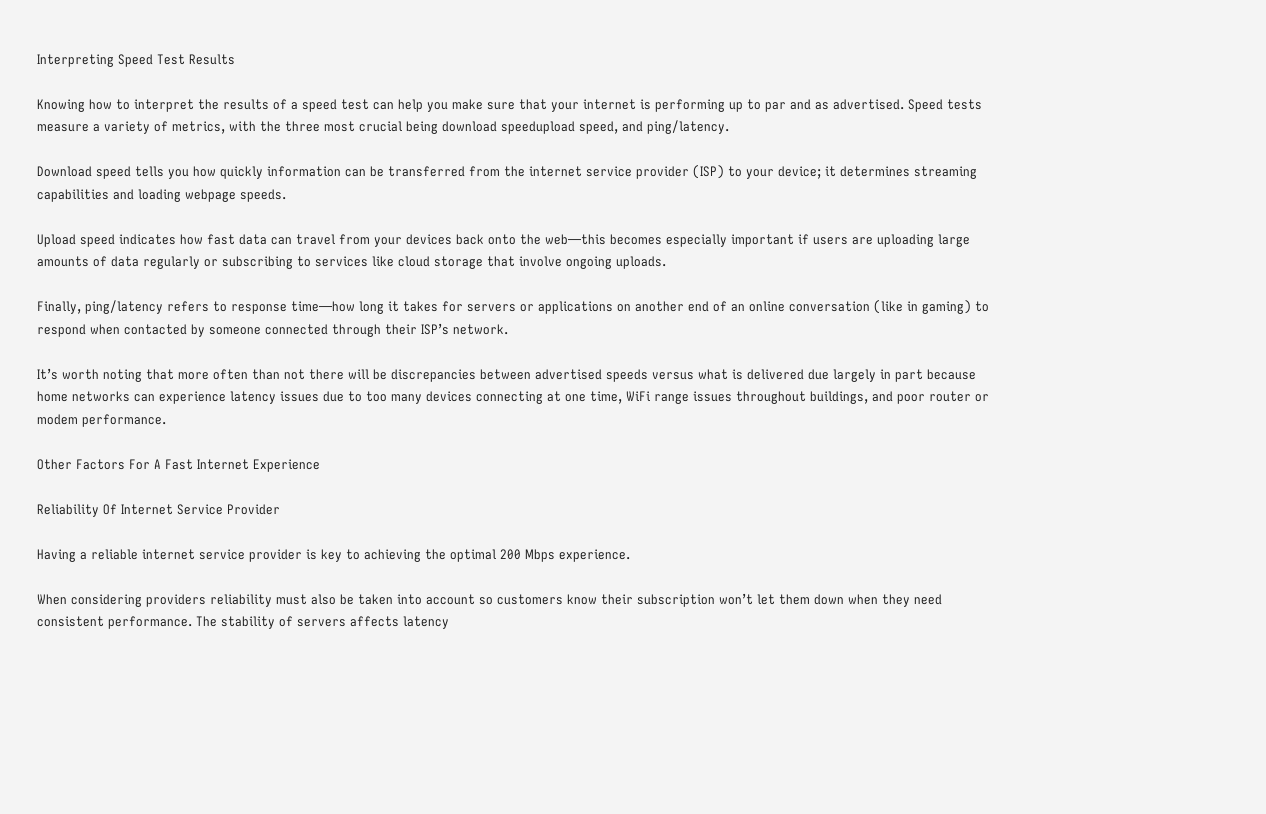Interpreting Speed Test Results

Knowing how to interpret the results of a speed test can help you make sure that your internet is performing up to par and as advertised. Speed tests measure a variety of metrics, with the three most crucial being download speedupload speed, and ping/latency.

Download speed tells you how quickly information can be transferred from the internet service provider (ISP) to your device; it determines streaming capabilities and loading webpage speeds.

Upload speed indicates how fast data can travel from your devices back onto the web—this becomes especially important if users are uploading large amounts of data regularly or subscribing to services like cloud storage that involve ongoing uploads.

Finally, ping/latency refers to response time—how long it takes for servers or applications on another end of an online conversation (like in gaming) to respond when contacted by someone connected through their ISP’s network.

It’s worth noting that more often than not there will be discrepancies between advertised speeds versus what is delivered due largely in part because home networks can experience latency issues due to too many devices connecting at one time, WiFi range issues throughout buildings, and poor router or modem performance.

Other Factors For A Fast Internet Experience

Reliability Of Internet Service Provider

Having a reliable internet service provider is key to achieving the optimal 200 Mbps experience.

When considering providers reliability must also be taken into account so customers know their subscription won’t let them down when they need consistent performance. The stability of servers affects latency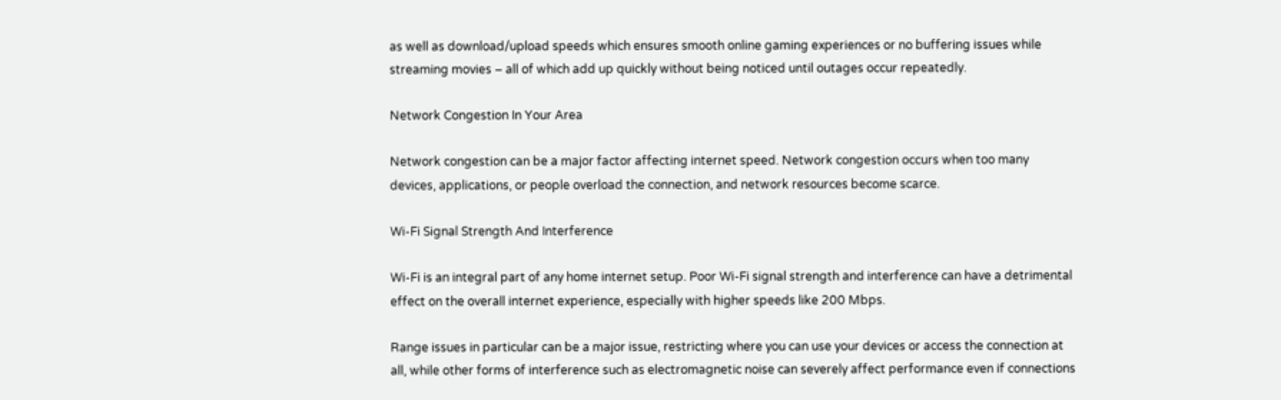as well as download/upload speeds which ensures smooth online gaming experiences or no buffering issues while streaming movies – all of which add up quickly without being noticed until outages occur repeatedly.

Network Congestion In Your Area

Network congestion can be a major factor affecting internet speed. Network congestion occurs when too many devices, applications, or people overload the connection, and network resources become scarce.

Wi-Fi Signal Strength And Interference

Wi-Fi is an integral part of any home internet setup. Poor Wi-Fi signal strength and interference can have a detrimental effect on the overall internet experience, especially with higher speeds like 200 Mbps.

Range issues in particular can be a major issue, restricting where you can use your devices or access the connection at all, while other forms of interference such as electromagnetic noise can severely affect performance even if connections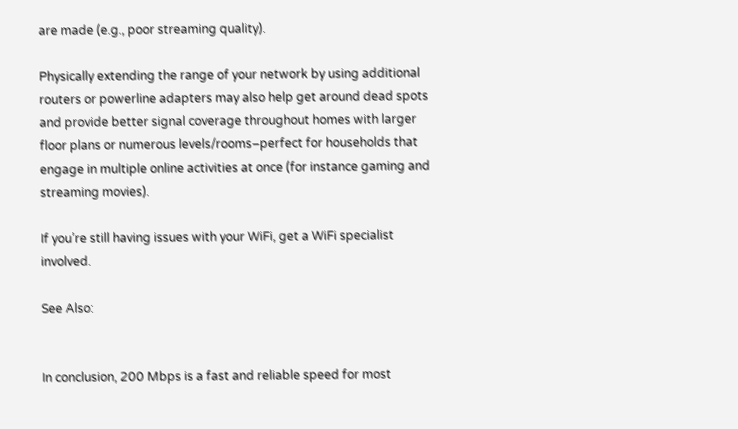are made (e.g., poor streaming quality).

Physically extending the range of your network by using additional routers or powerline adapters may also help get around dead spots and provide better signal coverage throughout homes with larger floor plans or numerous levels/rooms–perfect for households that engage in multiple online activities at once (for instance gaming and streaming movies).

If you’re still having issues with your WiFi, get a WiFi specialist involved.

See Also:


In conclusion, 200 Mbps is a fast and reliable speed for most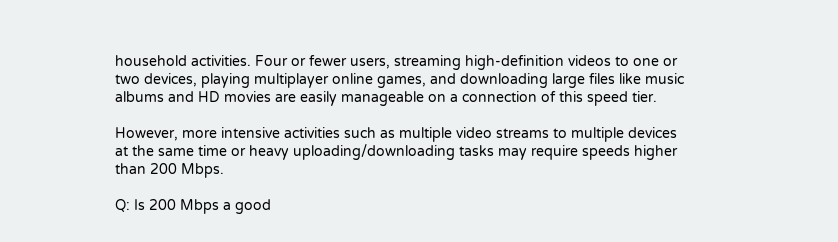household activities. Four or fewer users, streaming high-definition videos to one or two devices, playing multiplayer online games, and downloading large files like music albums and HD movies are easily manageable on a connection of this speed tier.

However, more intensive activities such as multiple video streams to multiple devices at the same time or heavy uploading/downloading tasks may require speeds higher than 200 Mbps.

Q: Is 200 Mbps a good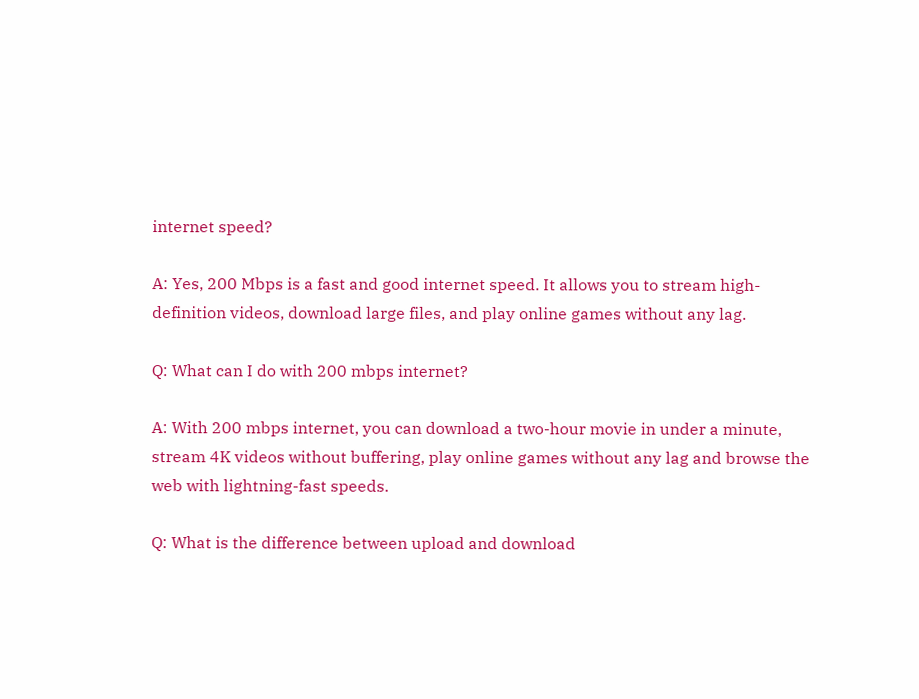internet speed?

A: Yes, 200 Mbps is a fast and good internet speed. It allows you to stream high-definition videos, download large files, and play online games without any lag.

Q: What can I do with 200 mbps internet?

A: With 200 mbps internet, you can download a two-hour movie in under a minute, stream 4K videos without buffering, play online games without any lag and browse the web with lightning-fast speeds.

Q: What is the difference between upload and download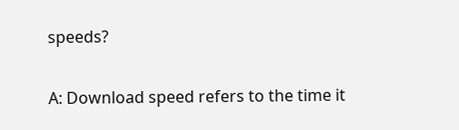speeds?

A: Download speed refers to the time it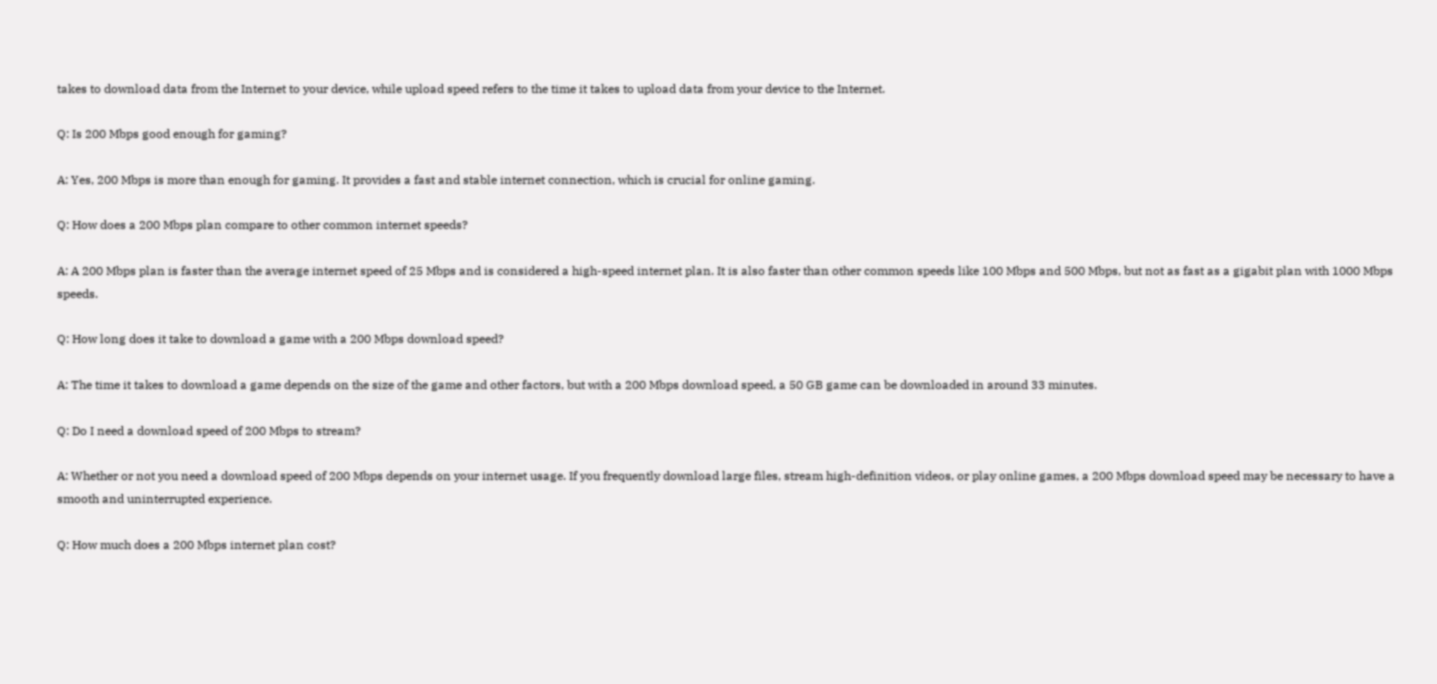takes to download data from the Internet to your device, while upload speed refers to the time it takes to upload data from your device to the Internet.

Q: Is 200 Mbps good enough for gaming?

A: Yes, 200 Mbps is more than enough for gaming. It provides a fast and stable internet connection, which is crucial for online gaming.

Q: How does a 200 Mbps plan compare to other common internet speeds?

A: A 200 Mbps plan is faster than the average internet speed of 25 Mbps and is considered a high-speed internet plan. It is also faster than other common speeds like 100 Mbps and 500 Mbps, but not as fast as a gigabit plan with 1000 Mbps speeds.

Q: How long does it take to download a game with a 200 Mbps download speed?

A: The time it takes to download a game depends on the size of the game and other factors, but with a 200 Mbps download speed, a 50 GB game can be downloaded in around 33 minutes.

Q: Do I need a download speed of 200 Mbps to stream?

A: Whether or not you need a download speed of 200 Mbps depends on your internet usage. If you frequently download large files, stream high-definition videos, or play online games, a 200 Mbps download speed may be necessary to have a smooth and uninterrupted experience.

Q: How much does a 200 Mbps internet plan cost?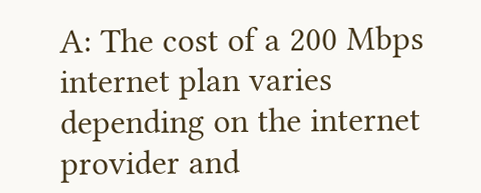A: The cost of a 200 Mbps internet plan varies depending on the internet provider and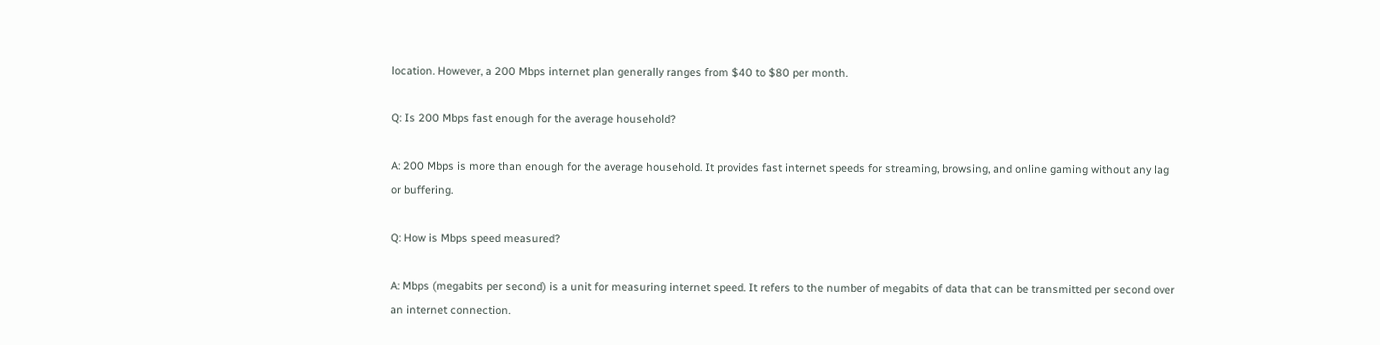location. However, a 200 Mbps internet plan generally ranges from $40 to $80 per month.

Q: Is 200 Mbps fast enough for the average household?

A: 200 Mbps is more than enough for the average household. It provides fast internet speeds for streaming, browsing, and online gaming without any lag or buffering.

Q: How is Mbps speed measured?

A: Mbps (megabits per second) is a unit for measuring internet speed. It refers to the number of megabits of data that can be transmitted per second over an internet connection.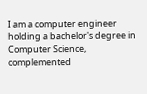I am a computer engineer holding a bachelor's degree in Computer Science, complemented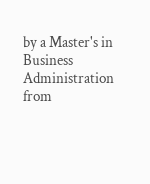by a Master's in Business Administration from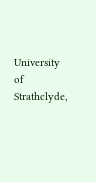University of Strathclyde,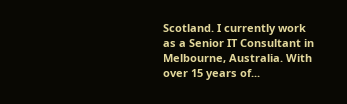Scotland. I currently work as a Senior IT Consultant in Melbourne, Australia. With over 15 years of...